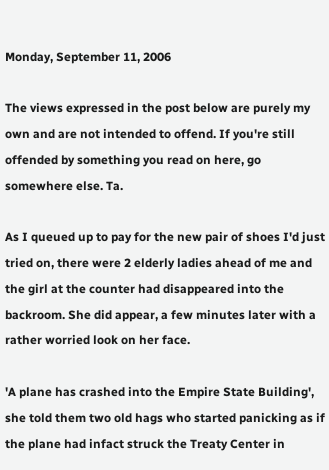Monday, September 11, 2006

The views expressed in the post below are purely my own and are not intended to offend. If you're still offended by something you read on here, go somewhere else. Ta.

As I queued up to pay for the new pair of shoes I'd just tried on, there were 2 elderly ladies ahead of me and the girl at the counter had disappeared into the backroom. She did appear, a few minutes later with a rather worried look on her face.

'A plane has crashed into the Empire State Building', she told them two old hags who started panicking as if the plane had infact struck the Treaty Center in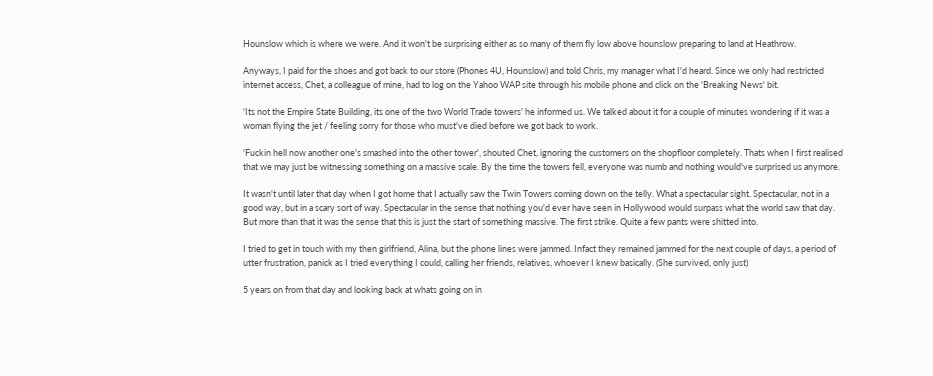Hounslow which is where we were. And it won't be surprising either as so many of them fly low above hounslow preparing to land at Heathrow.

Anyways, I paid for the shoes and got back to our store (Phones 4U, Hounslow) and told Chris, my manager what I'd heard. Since we only had restricted internet access, Chet, a colleague of mine, had to log on the Yahoo WAP site through his mobile phone and click on the 'Breaking News' bit.

'Its not the Empire State Building, its one of the two World Trade towers' he informed us. We talked about it for a couple of minutes wondering if it was a woman flying the jet / feeling sorry for those who must've died before we got back to work.

'Fuckin hell now another one's smashed into the other tower', shouted Chet, ignoring the customers on the shopfloor completely. Thats when I first realised that we may just be witnessing something on a massive scale. By the time the towers fell, everyone was numb and nothing would've surprised us anymore.

It wasn't until later that day when I got home that I actually saw the Twin Towers coming down on the telly. What a spectacular sight. Spectacular, not in a good way, but in a scary sort of way. Spectacular in the sense that nothing you'd ever have seen in Hollywood would surpass what the world saw that day. But more than that it was the sense that this is just the start of something massive. The first strike. Quite a few pants were shitted into.

I tried to get in touch with my then girlfriend, Alina, but the phone lines were jammed. Infact they remained jammed for the next couple of days, a period of utter frustration, panick as I tried everything I could, calling her friends, relatives, whoever I knew basically. (She survived, only just)

5 years on from that day and looking back at whats going on in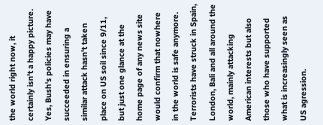the world right now, it certainly isn't a happy picture. Yes, Bush's policies may have succeeded in ensuring a similar attack hasn't taken place on US soil since 9/11, but just one glance at the home page of any news site would confirm that nowhere in the world is safe anymore. Terrorists have struck in Spain, London, Bali and all around the world, mainly attacking American interests but also those who have supported what is increasingly seen as US agression.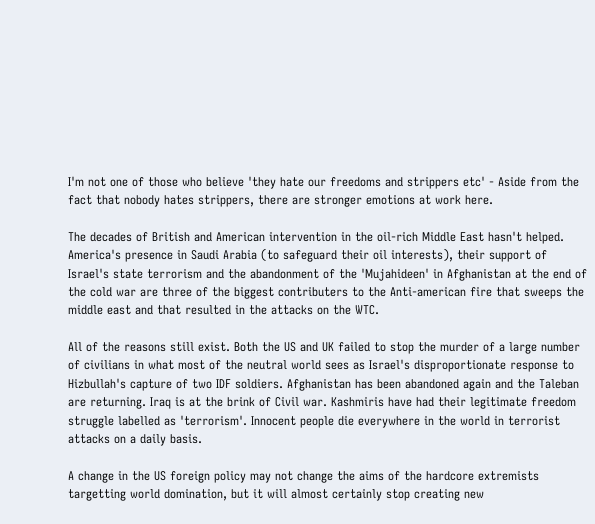I'm not one of those who believe 'they hate our freedoms and strippers etc' - Aside from the fact that nobody hates strippers, there are stronger emotions at work here.

The decades of British and American intervention in the oil-rich Middle East hasn't helped. America's presence in Saudi Arabia (to safeguard their oil interests), their support of Israel's state terrorism and the abandonment of the 'Mujahideen' in Afghanistan at the end of the cold war are three of the biggest contributers to the Anti-american fire that sweeps the middle east and that resulted in the attacks on the WTC.

All of the reasons still exist. Both the US and UK failed to stop the murder of a large number of civilians in what most of the neutral world sees as Israel's disproportionate response to Hizbullah's capture of two IDF soldiers. Afghanistan has been abandoned again and the Taleban are returning. Iraq is at the brink of Civil war. Kashmiris have had their legitimate freedom struggle labelled as 'terrorism'. Innocent people die everywhere in the world in terrorist attacks on a daily basis.

A change in the US foreign policy may not change the aims of the hardcore extremists targetting world domination, but it will almost certainly stop creating new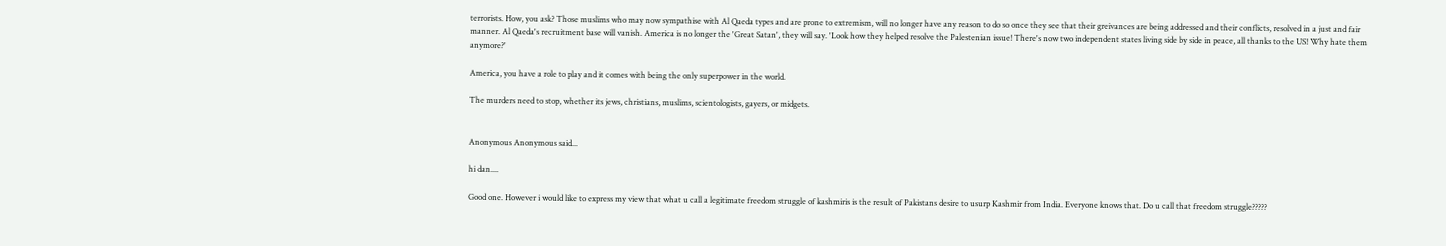terrorists. How, you ask? Those muslims who may now sympathise with Al Qaeda types and are prone to extremism, will no longer have any reason to do so once they see that their greivances are being addressed and their conflicts, resolved in a just and fair manner. Al Qaeda's recruitment base will vanish. America is no longer the 'Great Satan', they will say. 'Look how they helped resolve the Palestenian issue! There's now two independent states living side by side in peace, all thanks to the US! Why hate them anymore?'

America, you have a role to play and it comes with being the only superpower in the world.

The murders need to stop, whether its jews, christians, muslims, scientologists, gayers, or midgets.


Anonymous Anonymous said...

hi dan....

Good one. However i would like to express my view that what u call a legitimate freedom struggle of kashmiris is the result of Pakistans desire to usurp Kashmir from India. Everyone knows that. Do u call that freedom struggle?????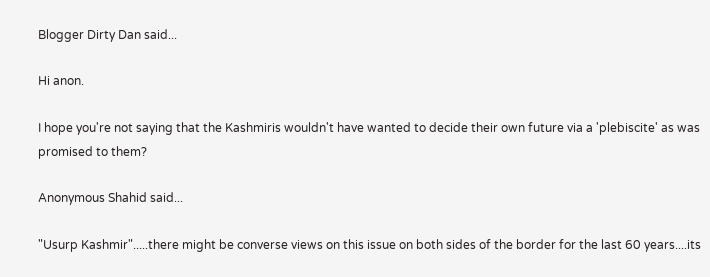Blogger Dirty Dan said...

Hi anon.

I hope you're not saying that the Kashmiris wouldn't have wanted to decide their own future via a 'plebiscite' as was promised to them?

Anonymous Shahid said...

"Usurp Kashmir".....there might be converse views on this issue on both sides of the border for the last 60 years....its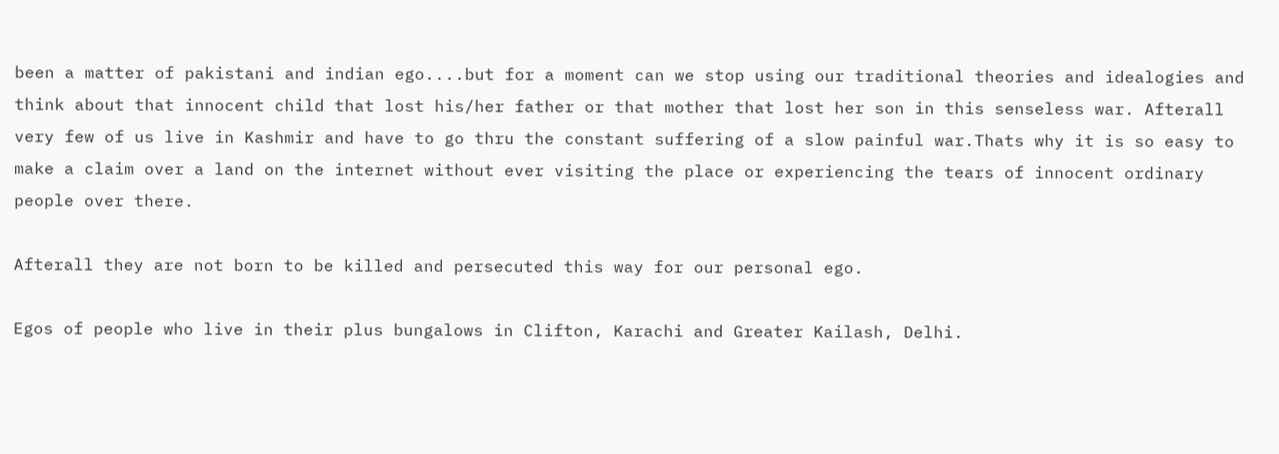been a matter of pakistani and indian ego....but for a moment can we stop using our traditional theories and idealogies and think about that innocent child that lost his/her father or that mother that lost her son in this senseless war. Afterall very few of us live in Kashmir and have to go thru the constant suffering of a slow painful war.Thats why it is so easy to make a claim over a land on the internet without ever visiting the place or experiencing the tears of innocent ordinary people over there.

Afterall they are not born to be killed and persecuted this way for our personal ego.

Egos of people who live in their plus bungalows in Clifton, Karachi and Greater Kailash, Delhi.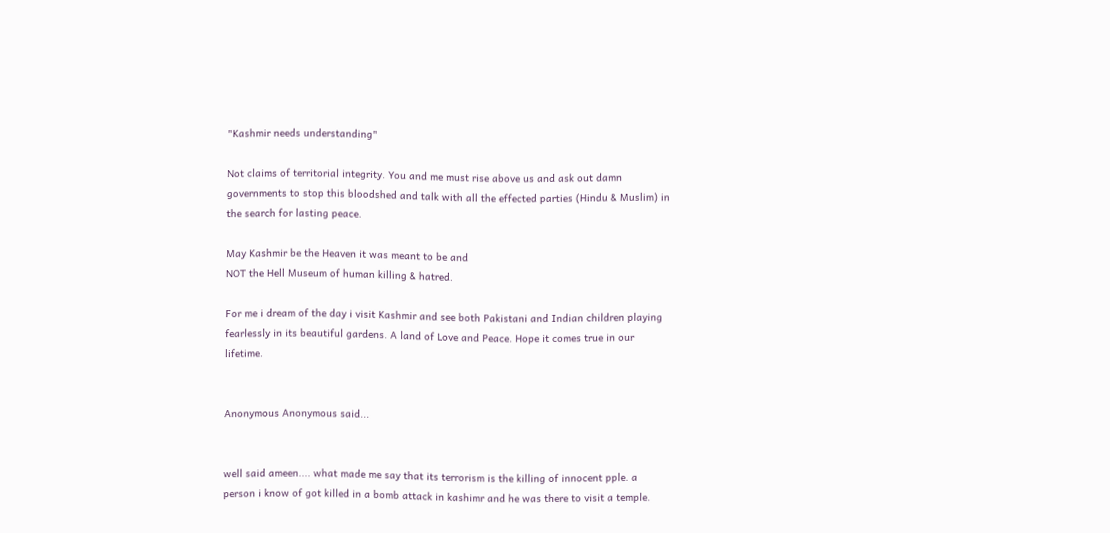"Kashmir needs understanding"

Not claims of territorial integrity. You and me must rise above us and ask out damn governments to stop this bloodshed and talk with all the effected parties (Hindu & Muslim) in the search for lasting peace.

May Kashmir be the Heaven it was meant to be and
NOT the Hell Museum of human killing & hatred.

For me i dream of the day i visit Kashmir and see both Pakistani and Indian children playing fearlessly in its beautiful gardens. A land of Love and Peace. Hope it comes true in our lifetime.


Anonymous Anonymous said...


well said ameen.... what made me say that its terrorism is the killing of innocent pple. a person i know of got killed in a bomb attack in kashimr and he was there to visit a temple.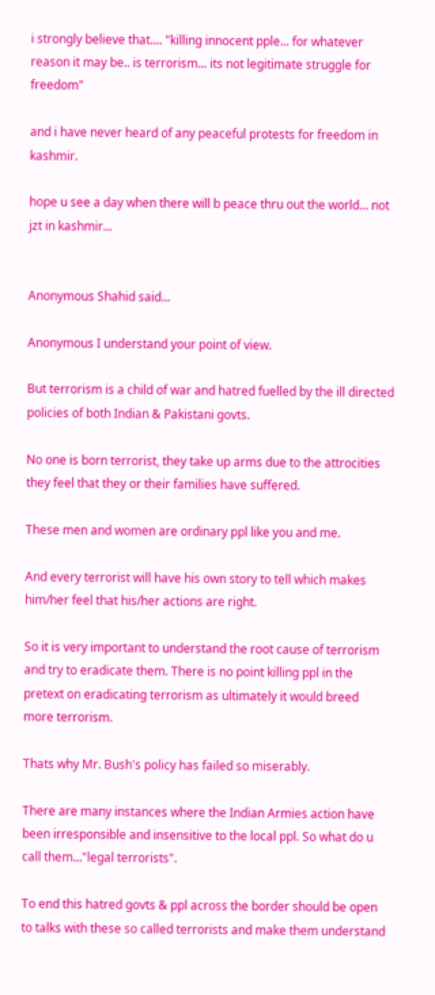i strongly believe that.... "killing innocent pple... for whatever reason it may be.. is terrorism... its not legitimate struggle for freedom"

and i have never heard of any peaceful protests for freedom in kashmir.

hope u see a day when there will b peace thru out the world... not jzt in kashmir...


Anonymous Shahid said...

Anonymous I understand your point of view.

But terrorism is a child of war and hatred fuelled by the ill directed policies of both Indian & Pakistani govts.

No one is born terrorist, they take up arms due to the attrocities they feel that they or their families have suffered.

These men and women are ordinary ppl like you and me.

And every terrorist will have his own story to tell which makes him/her feel that his/her actions are right.

So it is very important to understand the root cause of terrorism and try to eradicate them. There is no point killing ppl in the pretext on eradicating terrorism as ultimately it would breed more terrorism.

Thats why Mr. Bush's policy has failed so miserably.

There are many instances where the Indian Armies action have been irresponsible and insensitive to the local ppl. So what do u call them..."legal terrorists".

To end this hatred govts & ppl across the border should be open to talks with these so called terrorists and make them understand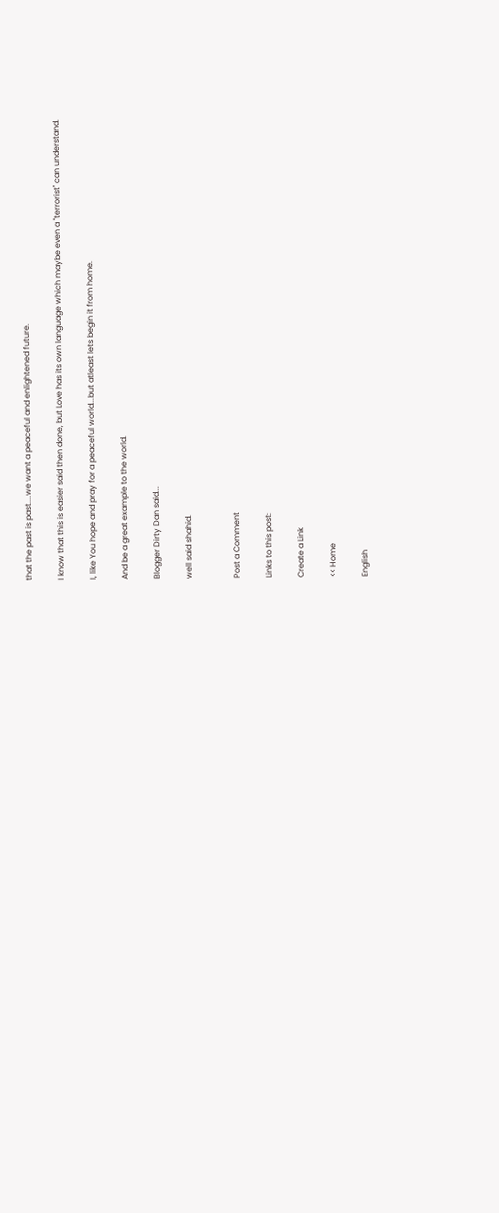that the past is past....we want a peaceful and enlightened future.

I know that this is easier said then done, but Love has its own language which maybe even a "terrorist" can understand.

I, like You hope and pray for a peaceful world...but atleast lets begin it from home.

And be a great example to the world.

Blogger Dirty Dan said...

well said shahid.


Post a Comment

Links to this post:

Create a Link

<< Home

English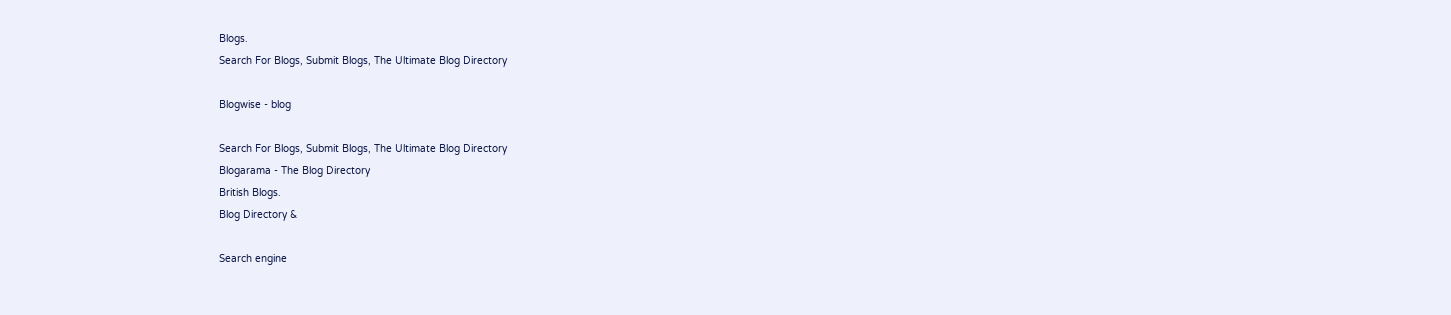Blogs.
Search For Blogs, Submit Blogs, The Ultimate Blog Directory

Blogwise - blog

Search For Blogs, Submit Blogs, The Ultimate Blog Directory
Blogarama - The Blog Directory
British Blogs.
Blog Directory &

Search engine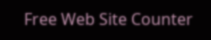Free Web Site Counter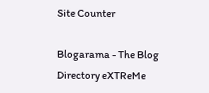Site Counter

Blogarama - The Blog Directory eXTReMe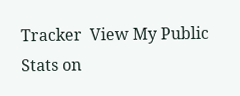Tracker  View My Public Stats on